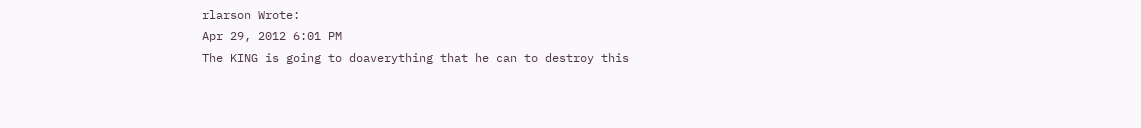rlarson Wrote:
Apr 29, 2012 6:01 PM
The KING is going to doaverything that he can to destroy this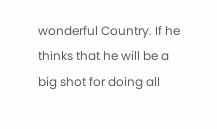wonderful Country. If he thinks that he will be a big shot for doing all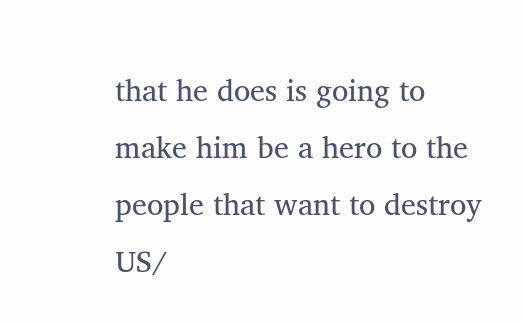that he does is going to make him be a hero to the people that want to destroy US/